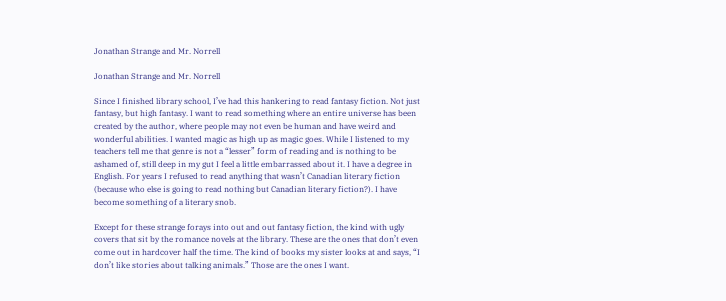Jonathan Strange and Mr. Norrell

Jonathan Strange and Mr. Norrell

Since I finished library school, I’ve had this hankering to read fantasy fiction. Not just fantasy, but high fantasy. I want to read something where an entire universe has been created by the author, where people may not even be human and have weird and wonderful abilities. I wanted magic as high up as magic goes. While I listened to my teachers tell me that genre is not a “lesser” form of reading and is nothing to be ashamed of, still deep in my gut I feel a little embarrassed about it. I have a degree in English. For years I refused to read anything that wasn’t Canadian literary fiction (because who else is going to read nothing but Canadian literary fiction?). I have become something of a literary snob.

Except for these strange forays into out and out fantasy fiction, the kind with ugly covers that sit by the romance novels at the library. These are the ones that don’t even come out in hardcover half the time. The kind of books my sister looks at and says, “I don’t like stories about talking animals.” Those are the ones I want.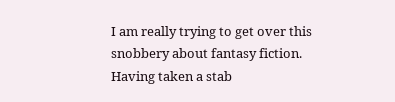I am really trying to get over this snobbery about fantasy fiction. Having taken a stab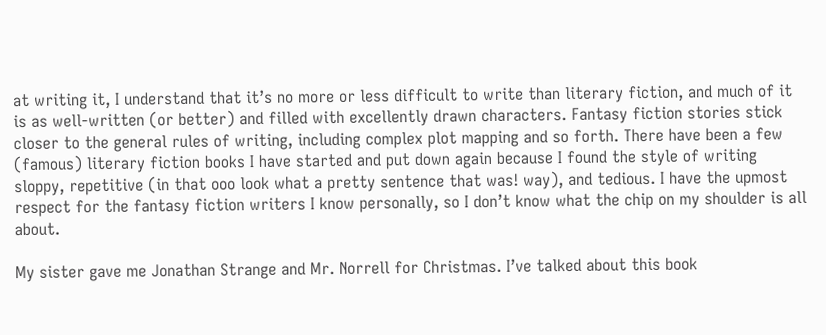at writing it, I understand that it’s no more or less difficult to write than literary fiction, and much of it is as well-written (or better) and filled with excellently drawn characters. Fantasy fiction stories stick closer to the general rules of writing, including complex plot mapping and so forth. There have been a few (famous) literary fiction books I have started and put down again because I found the style of writing sloppy, repetitive (in that ooo look what a pretty sentence that was! way), and tedious. I have the upmost respect for the fantasy fiction writers I know personally, so I don’t know what the chip on my shoulder is all about.

My sister gave me Jonathan Strange and Mr. Norrell for Christmas. I’ve talked about this book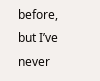before, but I’ve never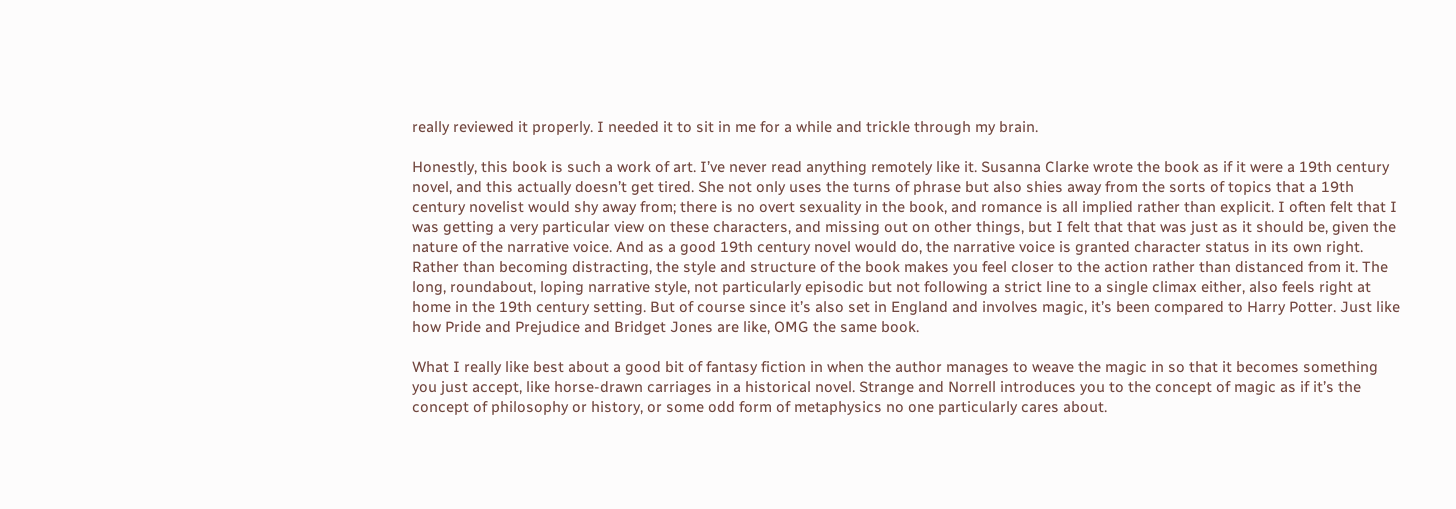really reviewed it properly. I needed it to sit in me for a while and trickle through my brain.

Honestly, this book is such a work of art. I’ve never read anything remotely like it. Susanna Clarke wrote the book as if it were a 19th century novel, and this actually doesn’t get tired. She not only uses the turns of phrase but also shies away from the sorts of topics that a 19th century novelist would shy away from; there is no overt sexuality in the book, and romance is all implied rather than explicit. I often felt that I was getting a very particular view on these characters, and missing out on other things, but I felt that that was just as it should be, given the nature of the narrative voice. And as a good 19th century novel would do, the narrative voice is granted character status in its own right. Rather than becoming distracting, the style and structure of the book makes you feel closer to the action rather than distanced from it. The long, roundabout, loping narrative style, not particularly episodic but not following a strict line to a single climax either, also feels right at home in the 19th century setting. But of course since it’s also set in England and involves magic, it’s been compared to Harry Potter. Just like how Pride and Prejudice and Bridget Jones are like, OMG the same book.

What I really like best about a good bit of fantasy fiction in when the author manages to weave the magic in so that it becomes something you just accept, like horse-drawn carriages in a historical novel. Strange and Norrell introduces you to the concept of magic as if it’s the concept of philosophy or history, or some odd form of metaphysics no one particularly cares about.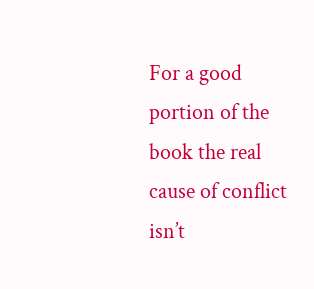For a good portion of the book the real cause of conflict isn’t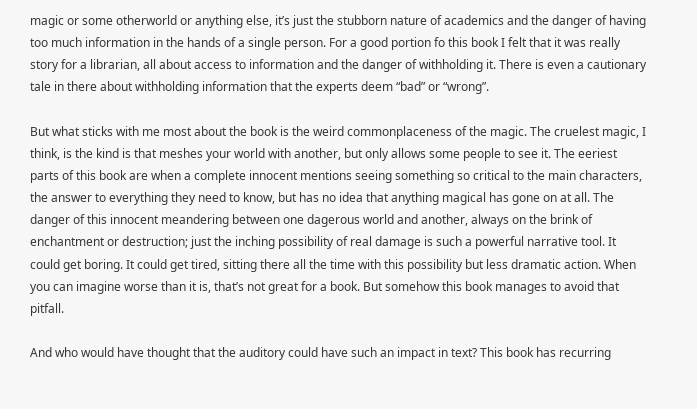magic or some otherworld or anything else, it’s just the stubborn nature of academics and the danger of having too much information in the hands of a single person. For a good portion fo this book I felt that it was really story for a librarian, all about access to information and the danger of withholding it. There is even a cautionary tale in there about withholding information that the experts deem “bad” or “wrong”.

But what sticks with me most about the book is the weird commonplaceness of the magic. The cruelest magic, I think, is the kind is that meshes your world with another, but only allows some people to see it. The eeriest parts of this book are when a complete innocent mentions seeing something so critical to the main characters, the answer to everything they need to know, but has no idea that anything magical has gone on at all. The danger of this innocent meandering between one dagerous world and another, always on the brink of enchantment or destruction; just the inching possibility of real damage is such a powerful narrative tool. It could get boring. It could get tired, sitting there all the time with this possibility but less dramatic action. When you can imagine worse than it is, that’s not great for a book. But somehow this book manages to avoid that pitfall.

And who would have thought that the auditory could have such an impact in text? This book has recurring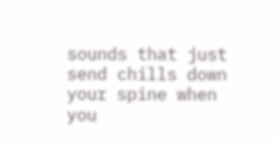sounds that just send chills down your spine when you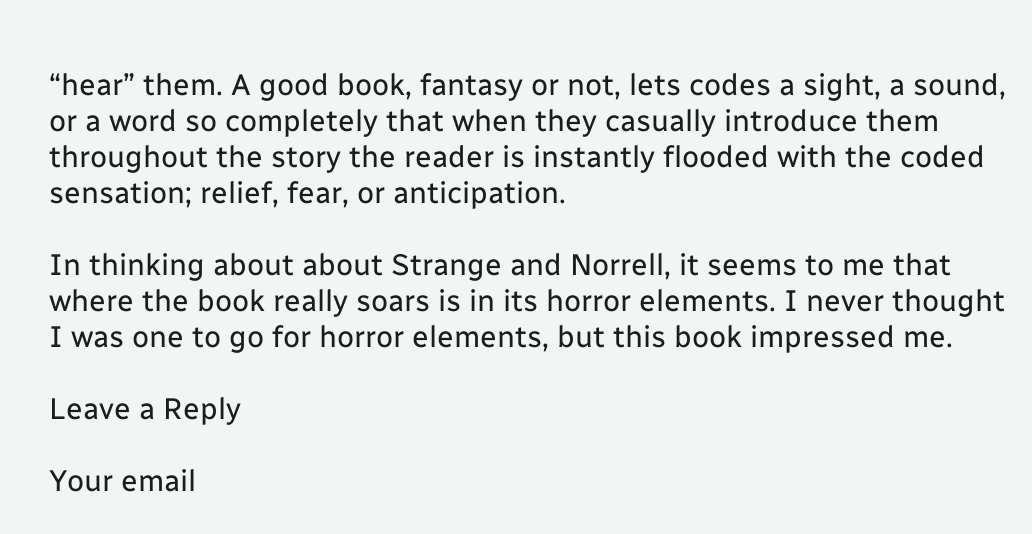“hear” them. A good book, fantasy or not, lets codes a sight, a sound, or a word so completely that when they casually introduce them throughout the story the reader is instantly flooded with the coded sensation; relief, fear, or anticipation.

In thinking about about Strange and Norrell, it seems to me that where the book really soars is in its horror elements. I never thought I was one to go for horror elements, but this book impressed me.

Leave a Reply

Your email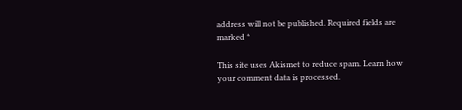address will not be published. Required fields are marked *

This site uses Akismet to reduce spam. Learn how your comment data is processed.